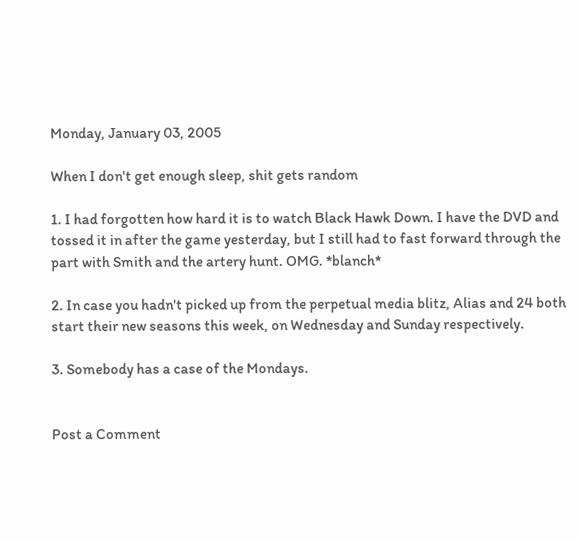Monday, January 03, 2005

When I don't get enough sleep, shit gets random

1. I had forgotten how hard it is to watch Black Hawk Down. I have the DVD and tossed it in after the game yesterday, but I still had to fast forward through the part with Smith and the artery hunt. OMG. *blanch*

2. In case you hadn't picked up from the perpetual media blitz, Alias and 24 both start their new seasons this week, on Wednesday and Sunday respectively.

3. Somebody has a case of the Mondays.


Post a Comment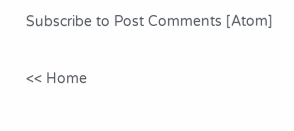Subscribe to Post Comments [Atom]

<< Home